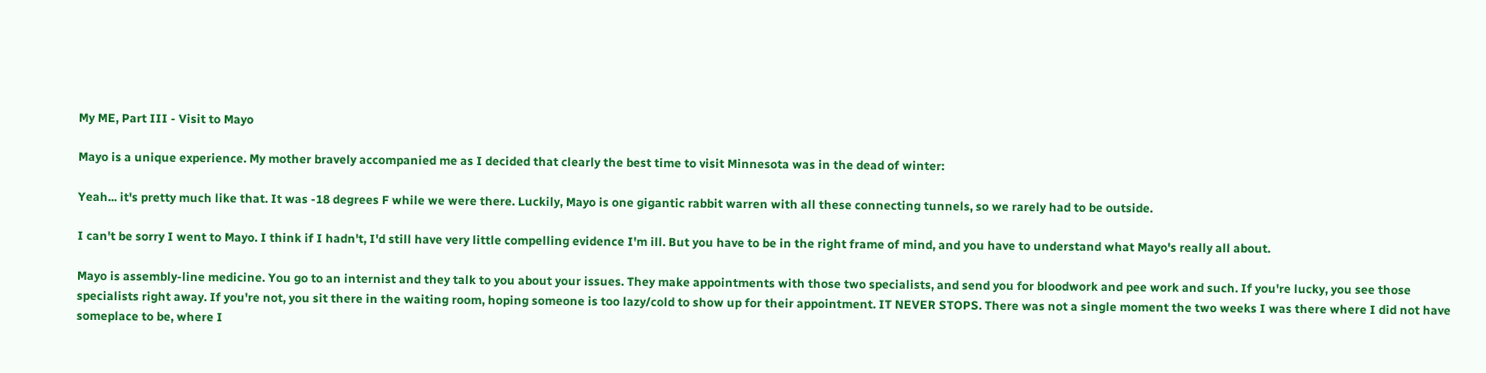My ME, Part III - Visit to Mayo

Mayo is a unique experience. My mother bravely accompanied me as I decided that clearly the best time to visit Minnesota was in the dead of winter:

Yeah... it's pretty much like that. It was -18 degrees F while we were there. Luckily, Mayo is one gigantic rabbit warren with all these connecting tunnels, so we rarely had to be outside.

I can't be sorry I went to Mayo. I think if I hadn't, I'd still have very little compelling evidence I'm ill. But you have to be in the right frame of mind, and you have to understand what Mayo's really all about.

Mayo is assembly-line medicine. You go to an internist and they talk to you about your issues. They make appointments with those two specialists, and send you for bloodwork and pee work and such. If you're lucky, you see those specialists right away. If you're not, you sit there in the waiting room, hoping someone is too lazy/cold to show up for their appointment. IT NEVER STOPS. There was not a single moment the two weeks I was there where I did not have someplace to be, where I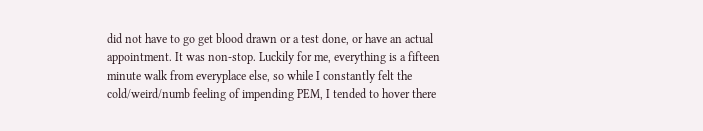did not have to go get blood drawn or a test done, or have an actual appointment. It was non-stop. Luckily for me, everything is a fifteen minute walk from everyplace else, so while I constantly felt the cold/weird/numb feeling of impending PEM, I tended to hover there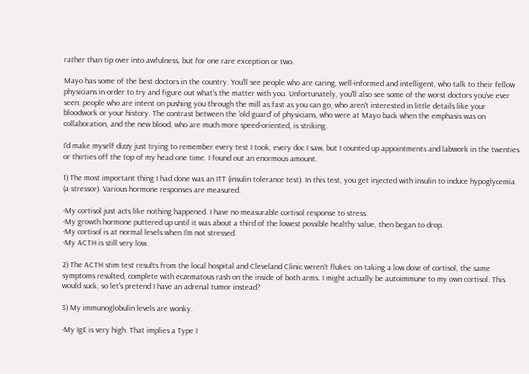rather than tip over into awfulness, but for one rare exception or two.

Mayo has some of the best doctors in the country. You'll see people who are caring, well-informed and intelligent, who talk to their fellow physicians in order to try and figure out what's the matter with you. Unfortunately, you'll also see some of the worst doctors you've ever seen: people who are intent on pushing you through the mill as fast as you can go, who aren't interested in little details like your bloodwork or your history. The contrast between the 'old guard' of physicians, who were at Mayo back when the emphasis was on collaboration, and the new blood, who are much more speed-oriented, is striking.

I'd make myself dizzy just trying to remember every test I took, every doc I saw, but I counted up appointments and labwork in the twenties or thirties off the top of my head one time. I found out an enormous amount.

1) The most important thing I had done was an ITT (insulin tolerance test). In this test, you get injected with insulin to induce hypoglycemia (a stressor). Various hormone responses are measured.

-My cortisol just acts like nothing happened. I have no measurable cortisol response to stress.
-My growth hormone puttered up until it was about a third of the lowest possible healthy value, then began to drop.
-My cortisol is at normal levels when I'm not stressed.
-My ACTH is still very low.

2) The ACTH stim test results from the local hospital and Cleveland Clinic weren't flukes: on taking a low dose of cortisol, the same symptoms resulted, complete with eczematous rash on the inside of both arms. I might actually be autoimmune to my own cortisol. This would suck, so let's pretend I have an adrenal tumor instead?

3) My immunoglobulin levels are wonky.

-My IgE is very high. That implies a Type I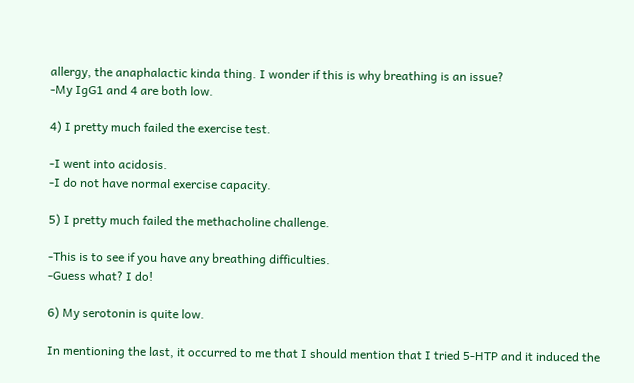allergy, the anaphalactic kinda thing. I wonder if this is why breathing is an issue?
-My IgG1 and 4 are both low.

4) I pretty much failed the exercise test.

-I went into acidosis.
-I do not have normal exercise capacity.

5) I pretty much failed the methacholine challenge.

-This is to see if you have any breathing difficulties.
-Guess what? I do!

6) My serotonin is quite low.

In mentioning the last, it occurred to me that I should mention that I tried 5-HTP and it induced the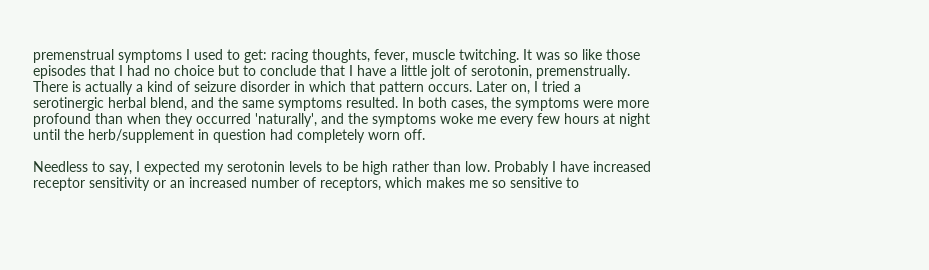premenstrual symptoms I used to get: racing thoughts, fever, muscle twitching. It was so like those episodes that I had no choice but to conclude that I have a little jolt of serotonin, premenstrually. There is actually a kind of seizure disorder in which that pattern occurs. Later on, I tried a serotinergic herbal blend, and the same symptoms resulted. In both cases, the symptoms were more profound than when they occurred 'naturally', and the symptoms woke me every few hours at night until the herb/supplement in question had completely worn off.

Needless to say, I expected my serotonin levels to be high rather than low. Probably I have increased receptor sensitivity or an increased number of receptors, which makes me so sensitive to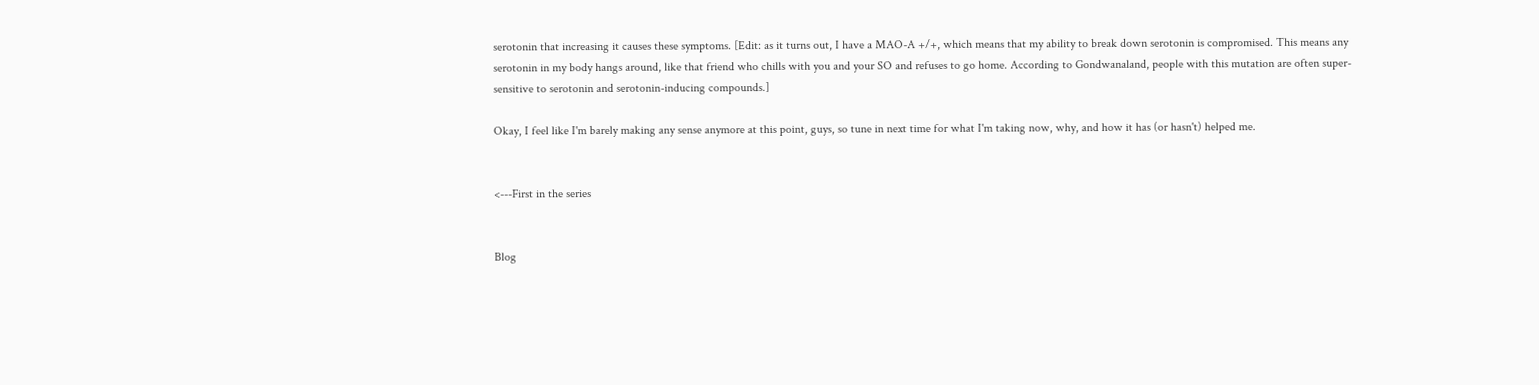serotonin that increasing it causes these symptoms. [Edit: as it turns out, I have a MAO-A +/+, which means that my ability to break down serotonin is compromised. This means any serotonin in my body hangs around, like that friend who chills with you and your SO and refuses to go home. According to Gondwanaland, people with this mutation are often super-sensitive to serotonin and serotonin-inducing compounds.]

Okay, I feel like I'm barely making any sense anymore at this point, guys, so tune in next time for what I'm taking now, why, and how it has (or hasn't) helped me.


<---First in the series


Blog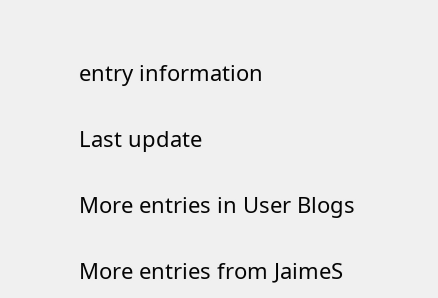entry information

Last update

More entries in User Blogs

More entries from JaimeS